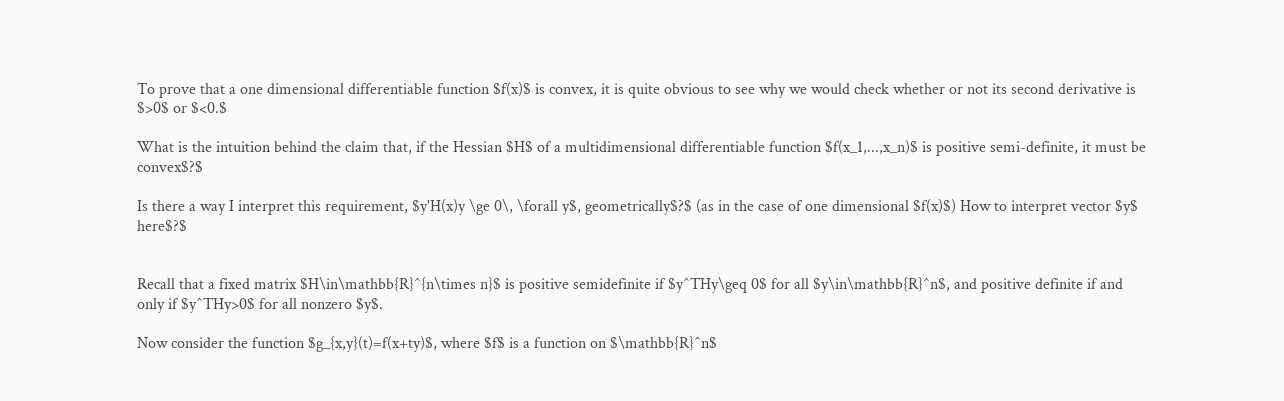To prove that a one dimensional differentiable function $f(x)$ is convex, it is quite obvious to see why we would check whether or not its second derivative is $>0$ or $<0.$

What is the intuition behind the claim that, if the Hessian $H$ of a multidimensional differentiable function $f(x_1,...,x_n)$ is positive semi-definite, it must be convex$?$

Is there a way I interpret this requirement, $y'H(x)y \ge 0\, \forall y$, geometrically$?$ (as in the case of one dimensional $f(x)$) How to interpret vector $y$ here$?$


Recall that a fixed matrix $H\in\mathbb{R}^{n\times n}$ is positive semidefinite if $y^THy\geq 0$ for all $y\in\mathbb{R}^n$, and positive definite if and only if $y^THy>0$ for all nonzero $y$.

Now consider the function $g_{x,y}(t)=f(x+ty)$, where $f$ is a function on $\mathbb{R}^n$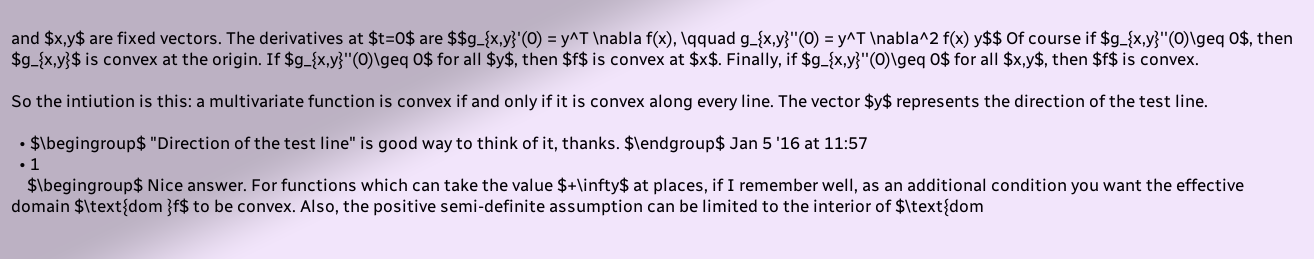and $x,y$ are fixed vectors. The derivatives at $t=0$ are $$g_{x,y}'(0) = y^T \nabla f(x), \qquad g_{x,y}''(0) = y^T \nabla^2 f(x) y$$ Of course if $g_{x,y}''(0)\geq 0$, then $g_{x,y}$ is convex at the origin. If $g_{x,y}''(0)\geq 0$ for all $y$, then $f$ is convex at $x$. Finally, if $g_{x,y}''(0)\geq 0$ for all $x,y$, then $f$ is convex.

So the intiution is this: a multivariate function is convex if and only if it is convex along every line. The vector $y$ represents the direction of the test line.

  • $\begingroup$ "Direction of the test line" is good way to think of it, thanks. $\endgroup$ Jan 5 '16 at 11:57
  • 1
    $\begingroup$ Nice answer. For functions which can take the value $+\infty$ at places, if I remember well, as an additional condition you want the effective domain $\text{dom }f$ to be convex. Also, the positive semi-definite assumption can be limited to the interior of $\text{dom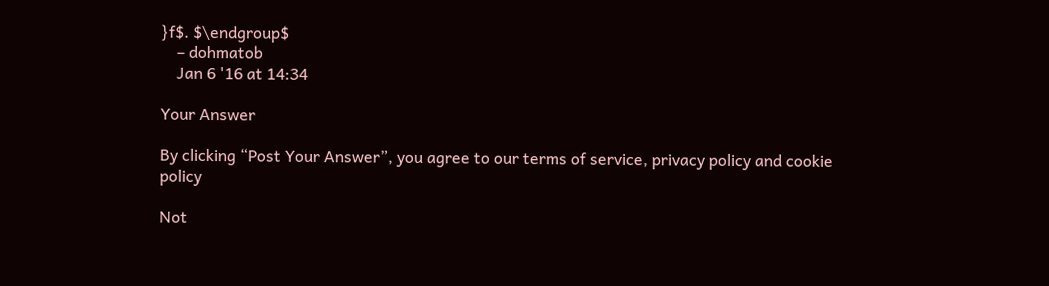}f$. $\endgroup$
    – dohmatob
    Jan 6 '16 at 14:34

Your Answer

By clicking “Post Your Answer”, you agree to our terms of service, privacy policy and cookie policy

Not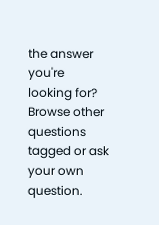the answer you're looking for? Browse other questions tagged or ask your own question.